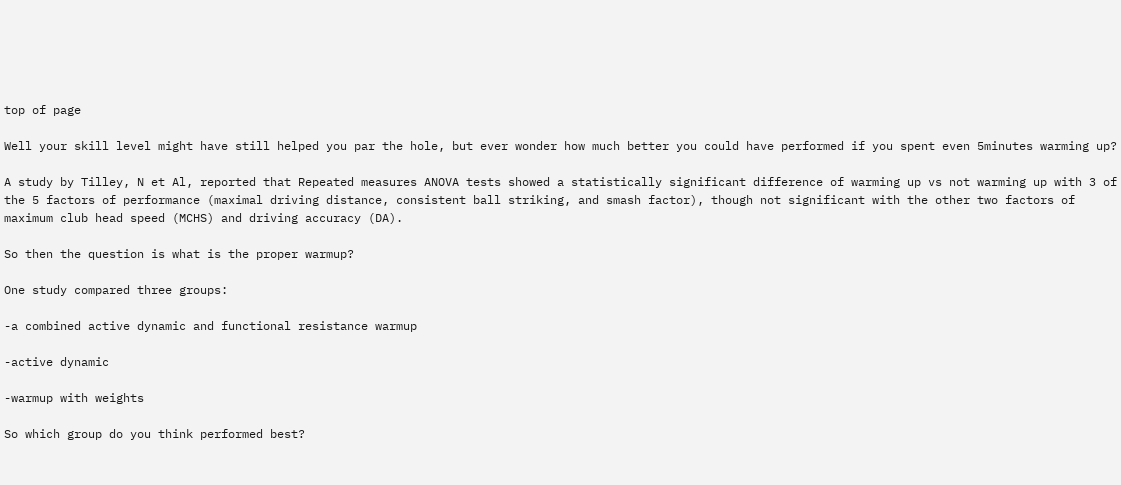top of page

Well your skill level might have still helped you par the hole, but ever wonder how much better you could have performed if you spent even 5minutes warming up?

A study by Tilley, N et Al, reported that Repeated measures ANOVA tests showed a statistically significant difference of warming up vs not warming up with 3 of the 5 factors of performance (maximal driving distance, consistent ball striking, and smash factor), though not significant with the other two factors of maximum club head speed (MCHS) and driving accuracy (DA).

So then the question is what is the proper warmup?

One study compared three groups:

-a combined active dynamic and functional resistance warmup

-active dynamic

-warmup with weights

So which group do you think performed best?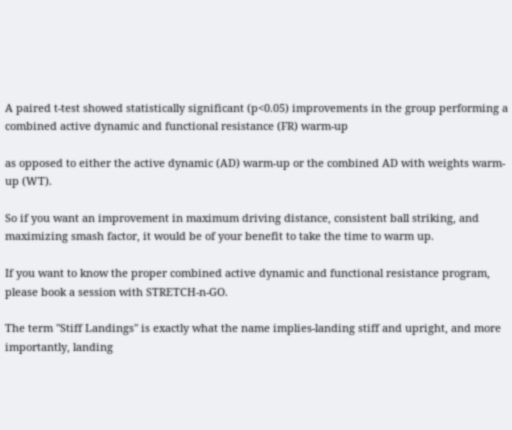A paired t-test showed statistically significant (p<0.05) improvements in the group performing a combined active dynamic and functional resistance (FR) warm-up

as opposed to either the active dynamic (AD) warm-up or the combined AD with weights warm-up (WT).

So if you want an improvement in maximum driving distance, consistent ball striking, and maximizing smash factor, it would be of your benefit to take the time to warm up.

If you want to know the proper combined active dynamic and functional resistance program, please book a session with STRETCH-n-GO.

The term "Stiff Landings" is exactly what the name implies-landing stiff and upright, and more importantly, landing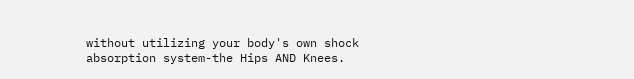without utilizing your body's own shock absorption system-the Hips AND Knees.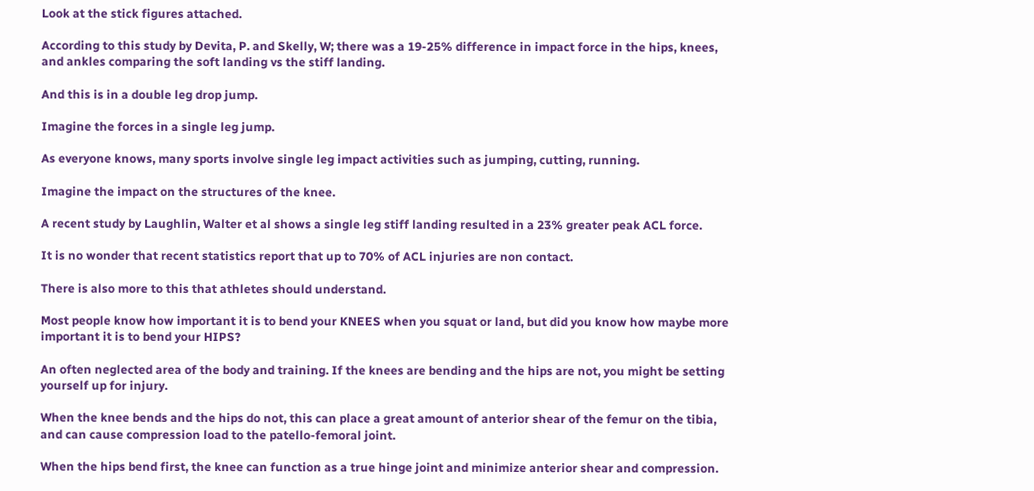Look at the stick figures attached.

According to this study by Devita, P. and Skelly, W; there was a 19-25% difference in impact force in the hips, knees, and ankles comparing the soft landing vs the stiff landing.

And this is in a double leg drop jump.

Imagine the forces in a single leg jump.

As everyone knows, many sports involve single leg impact activities such as jumping, cutting, running.

Imagine the impact on the structures of the knee.

A recent study by Laughlin, Walter et al shows a single leg stiff landing resulted in a 23% greater peak ACL force.

It is no wonder that recent statistics report that up to 70% of ACL injuries are non contact.

There is also more to this that athletes should understand.

Most people know how important it is to bend your KNEES when you squat or land, but did you know how maybe more important it is to bend your HIPS?

An often neglected area of the body and training. If the knees are bending and the hips are not, you might be setting yourself up for injury.

When the knee bends and the hips do not, this can place a great amount of anterior shear of the femur on the tibia, and can cause compression load to the patello-femoral joint.

When the hips bend first, the knee can function as a true hinge joint and minimize anterior shear and compression.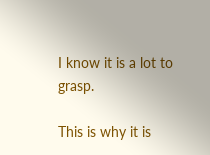I know it is a lot to grasp.

This is why it is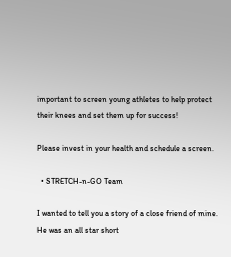important to screen young athletes to help protect their knees and set them up for success!

Please invest in your health and schedule a screen.

  • STRETCH-n-GO Team

I wanted to tell you a story of a close friend of mine. He was an all star short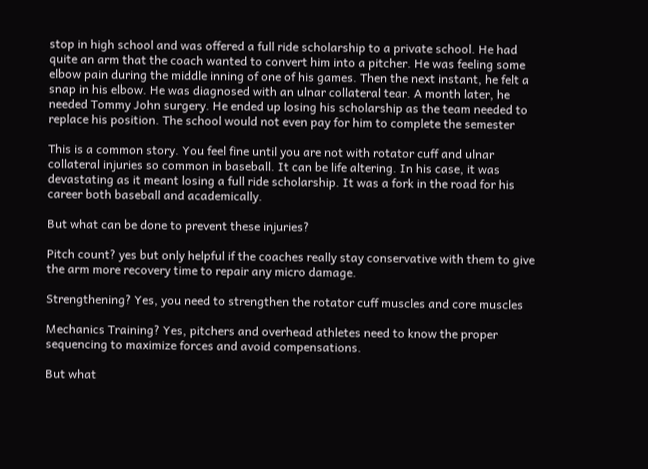stop in high school and was offered a full ride scholarship to a private school. He had quite an arm that the coach wanted to convert him into a pitcher. He was feeling some elbow pain during the middle inning of one of his games. Then the next instant, he felt a snap in his elbow. He was diagnosed with an ulnar collateral tear. A month later, he needed Tommy John surgery. He ended up losing his scholarship as the team needed to replace his position. The school would not even pay for him to complete the semester

This is a common story. You feel fine until you are not with rotator cuff and ulnar collateral injuries so common in baseball. It can be life altering. In his case, it was devastating as it meant losing a full ride scholarship. It was a fork in the road for his career both baseball and academically.

But what can be done to prevent these injuries?

Pitch count? yes but only helpful if the coaches really stay conservative with them to give the arm more recovery time to repair any micro damage.

Strengthening? Yes, you need to strengthen the rotator cuff muscles and core muscles

Mechanics Training? Yes, pitchers and overhead athletes need to know the proper sequencing to maximize forces and avoid compensations.

But what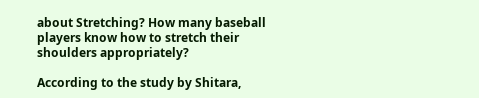about Stretching? How many baseball players know how to stretch their shoulders appropriately?

According to the study by Shitara,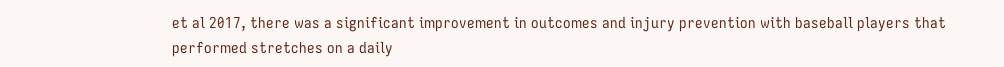et al 2017, there was a significant improvement in outcomes and injury prevention with baseball players that performed stretches on a daily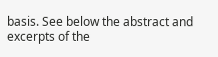basis. See below the abstract and excerpts of the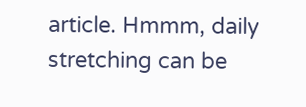article. Hmmm, daily stretching can be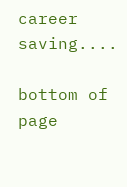career saving....

bottom of page